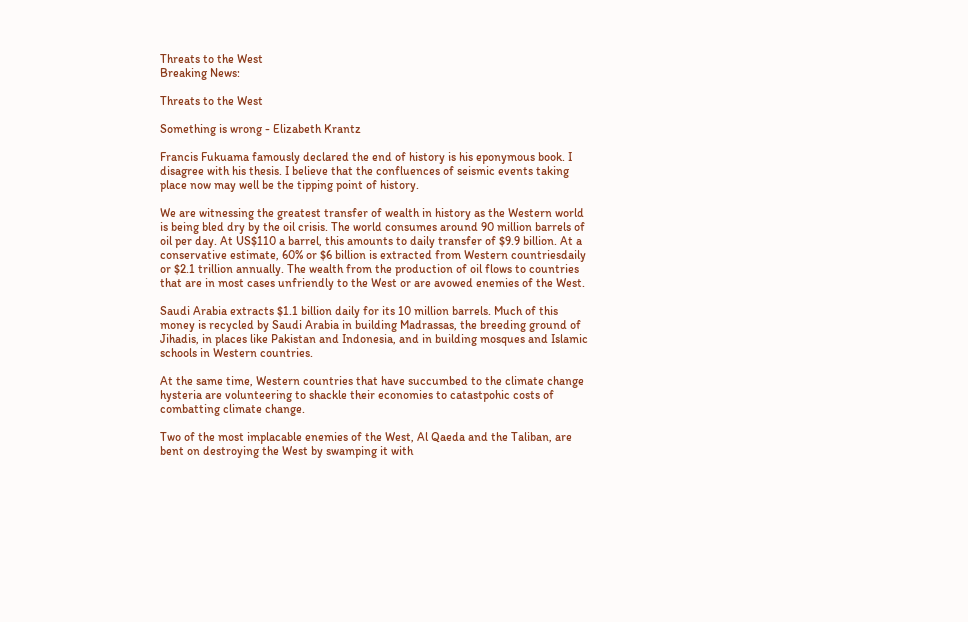Threats to the West
Breaking News:

Threats to the West

Something is wrong - Elizabeth Krantz

Francis Fukuama famously declared the end of history is his eponymous book. I disagree with his thesis. I believe that the confluences of seismic events taking place now may well be the tipping point of history.

We are witnessing the greatest transfer of wealth in history as the Western world is being bled dry by the oil crisis. The world consumes around 90 million barrels of oil per day. At US$110 a barrel, this amounts to daily transfer of $9.9 billion. At a conservative estimate, 60% or $6 billion is extracted from Western countriesdaily or $2.1 trillion annually. The wealth from the production of oil flows to countries that are in most cases unfriendly to the West or are avowed enemies of the West.

Saudi Arabia extracts $1.1 billion daily for its 10 million barrels. Much of this money is recycled by Saudi Arabia in building Madrassas, the breeding ground of Jihadis, in places like Pakistan and Indonesia, and in building mosques and Islamic schools in Western countries.

At the same time, Western countries that have succumbed to the climate change hysteria are volunteering to shackle their economies to catastpohic costs of combatting climate change.

Two of the most implacable enemies of the West, Al Qaeda and the Taliban, are bent on destroying the West by swamping it with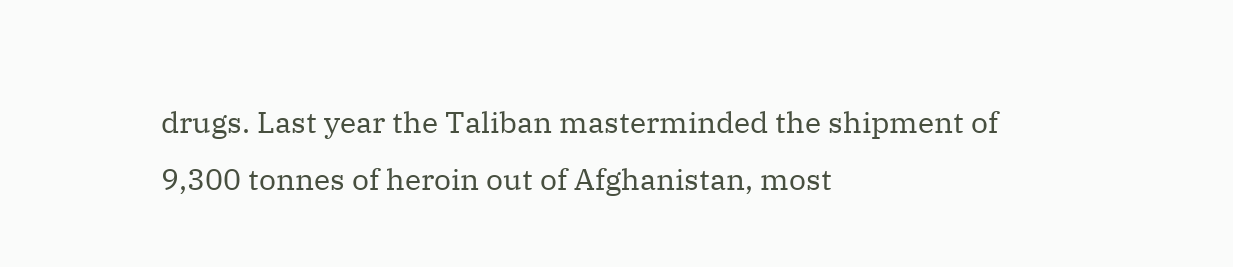drugs. Last year the Taliban masterminded the shipment of 9,300 tonnes of heroin out of Afghanistan, most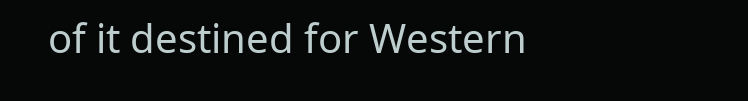of it destined for Western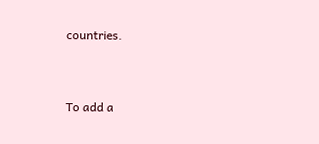countries.


To add a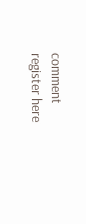comment register here